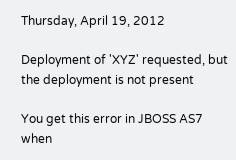Thursday, April 19, 2012

Deployment of 'XYZ' requested, but the deployment is not present

You get this error in JBOSS AS7 when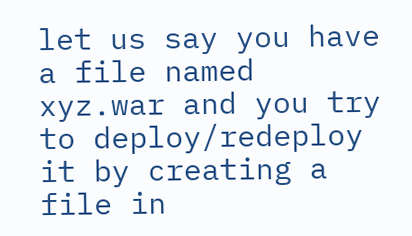let us say you have a file named xyz.war and you try to deploy/redeploy it by creating a file in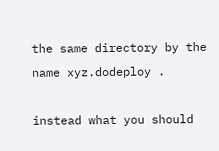the same directory by the name xyz.dodeploy .

instead what you should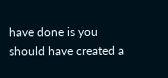have done is you should have created a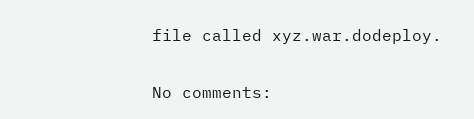file called xyz.war.dodeploy.

No comments: